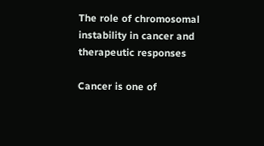The role of chromosomal instability in cancer and therapeutic responses

Cancer is one of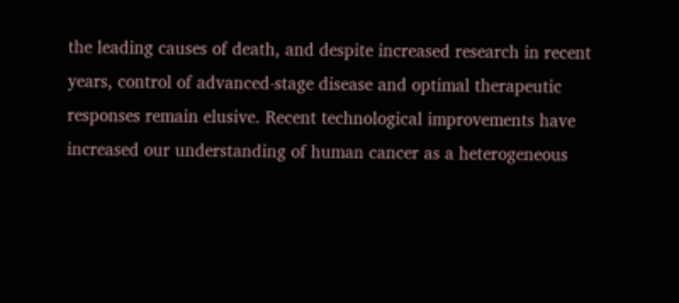the leading causes of death, and despite increased research in recent years, control of advanced-stage disease and optimal therapeutic responses remain elusive. Recent technological improvements have increased our understanding of human cancer as a heterogeneous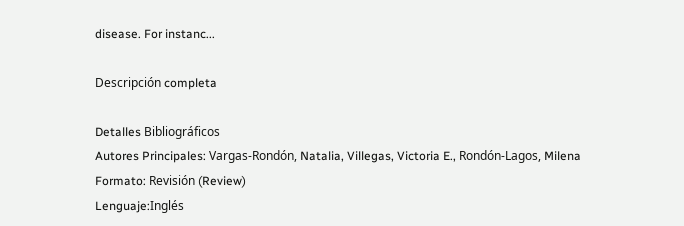disease. For instanc...

Descripción completa

Detalles Bibliográficos
Autores Principales: Vargas-Rondón, Natalia, Villegas, Victoria E., Rondón-Lagos, Milena
Formato: Revisión (Review)
Lenguaje:Inglés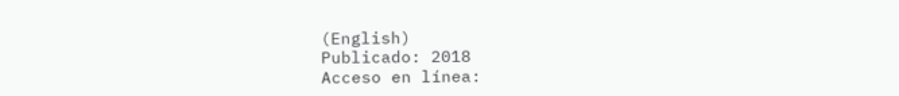(English)
Publicado: 2018
Acceso en línea: